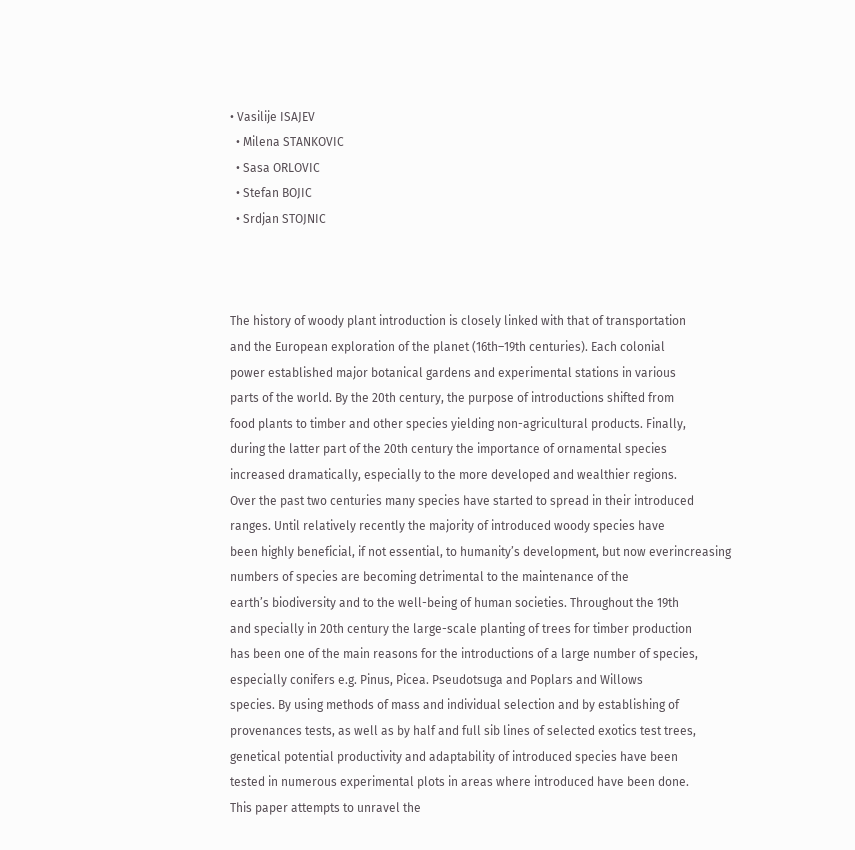• Vasilije ISAJEV
  • Milena STANKOVIC
  • Sasa ORLOVIC
  • Stefan BOJIC
  • Srdjan STOJNIC



The history of woody plant introduction is closely linked with that of transportation
and the European exploration of the planet (16th–19th centuries). Each colonial
power established major botanical gardens and experimental stations in various
parts of the world. By the 20th century, the purpose of introductions shifted from
food plants to timber and other species yielding non-agricultural products. Finally,
during the latter part of the 20th century the importance of ornamental species
increased dramatically, especially to the more developed and wealthier regions.
Over the past two centuries many species have started to spread in their introduced
ranges. Until relatively recently the majority of introduced woody species have
been highly beneficial, if not essential, to humanity’s development, but now everincreasing
numbers of species are becoming detrimental to the maintenance of the
earth’s biodiversity and to the well-being of human societies. Throughout the 19th
and specially in 20th century the large-scale planting of trees for timber production
has been one of the main reasons for the introductions of a large number of species,
especially conifers e.g. Pinus, Picea. Pseudotsuga and Poplars and Willows
species. By using methods of mass and individual selection and by establishing of
provenances tests, as well as by half and full sib lines of selected exotics test trees,
genetical potential productivity and adaptability of introduced species have been
tested in numerous experimental plots in areas where introduced have been done.
This paper attempts to unravel the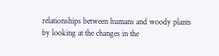relationships between humans and woody plants
by looking at the changes in the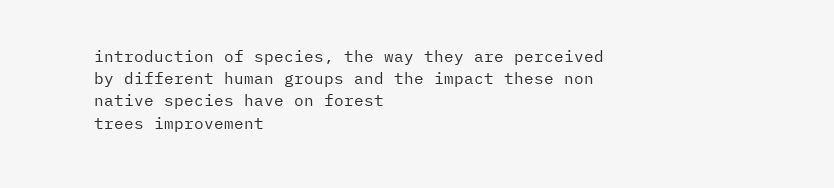introduction of species, the way they are perceived
by different human groups and the impact these non native species have on forest
trees improvement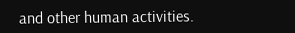and other human activities.